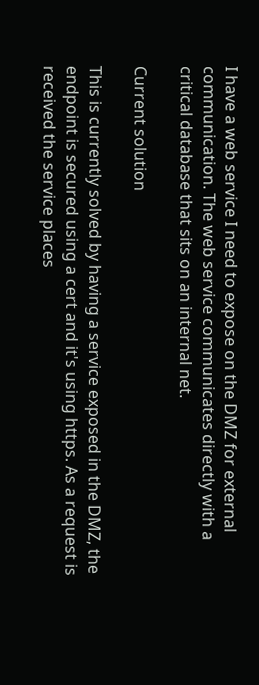I have a web service I need to expose on the DMZ for external communication. The web service communicates directly with a critical database that sits on an internal net.

Current solution

This is currently solved by having a service exposed in the DMZ, the endpoint is secured using a cert and it's using https. As a request is received the service places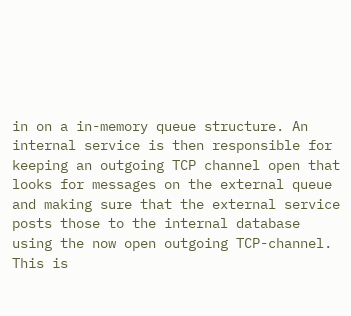in on a in-memory queue structure. An internal service is then responsible for keeping an outgoing TCP channel open that looks for messages on the external queue and making sure that the external service posts those to the internal database using the now open outgoing TCP-channel. This is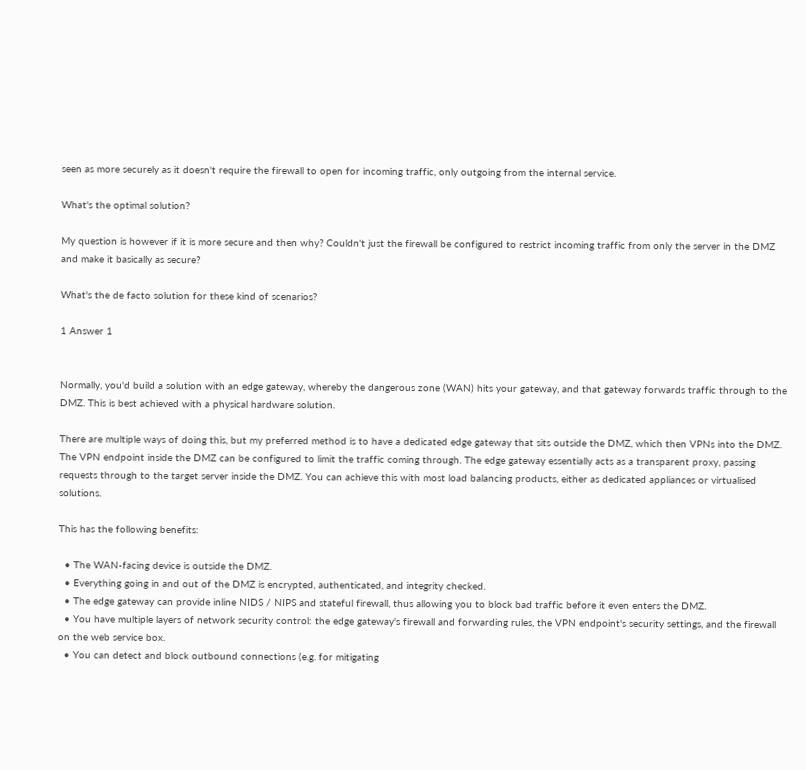seen as more securely as it doesn't require the firewall to open for incoming traffic, only outgoing from the internal service.

What's the optimal solution?

My question is however if it is more secure and then why? Couldn't just the firewall be configured to restrict incoming traffic from only the server in the DMZ and make it basically as secure?

What's the de facto solution for these kind of scenarios?

1 Answer 1


Normally, you'd build a solution with an edge gateway, whereby the dangerous zone (WAN) hits your gateway, and that gateway forwards traffic through to the DMZ. This is best achieved with a physical hardware solution.

There are multiple ways of doing this, but my preferred method is to have a dedicated edge gateway that sits outside the DMZ, which then VPNs into the DMZ. The VPN endpoint inside the DMZ can be configured to limit the traffic coming through. The edge gateway essentially acts as a transparent proxy, passing requests through to the target server inside the DMZ. You can achieve this with most load balancing products, either as dedicated appliances or virtualised solutions.

This has the following benefits:

  • The WAN-facing device is outside the DMZ.
  • Everything going in and out of the DMZ is encrypted, authenticated, and integrity checked.
  • The edge gateway can provide inline NIDS / NIPS and stateful firewall, thus allowing you to block bad traffic before it even enters the DMZ.
  • You have multiple layers of network security control: the edge gateway's firewall and forwarding rules, the VPN endpoint's security settings, and the firewall on the web service box.
  • You can detect and block outbound connections (e.g. for mitigating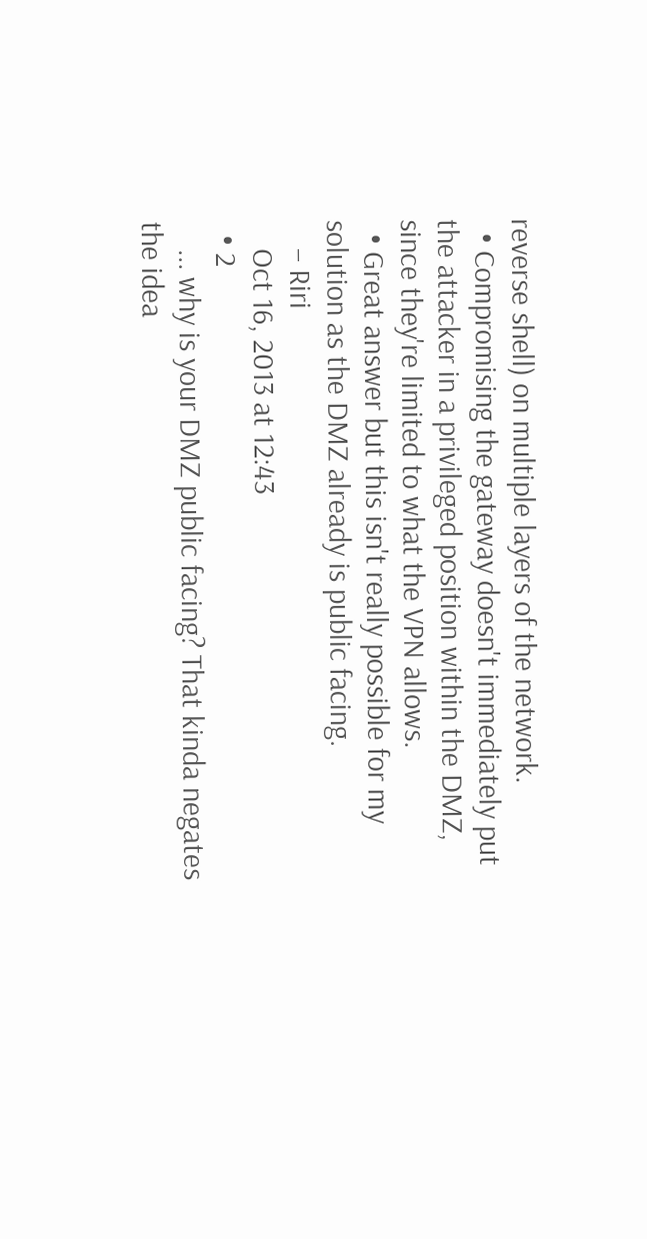reverse shell) on multiple layers of the network.
  • Compromising the gateway doesn't immediately put the attacker in a privileged position within the DMZ, since they're limited to what the VPN allows.
  • Great answer but this isn't really possible for my solution as the DMZ already is public facing.
    – Riri
    Oct 16, 2013 at 12:43
  • 2
    ... why is your DMZ public facing? That kinda negates the idea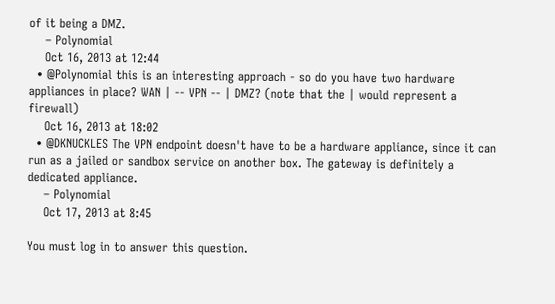of it being a DMZ.
    – Polynomial
    Oct 16, 2013 at 12:44
  • @Polynomial this is an interesting approach - so do you have two hardware appliances in place? WAN | -- VPN -- | DMZ? (note that the | would represent a firewall)
    Oct 16, 2013 at 18:02
  • @DKNUCKLES The VPN endpoint doesn't have to be a hardware appliance, since it can run as a jailed or sandbox service on another box. The gateway is definitely a dedicated appliance.
    – Polynomial
    Oct 17, 2013 at 8:45

You must log in to answer this question.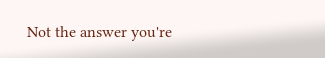Not the answer you're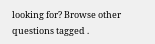looking for? Browse other questions tagged .